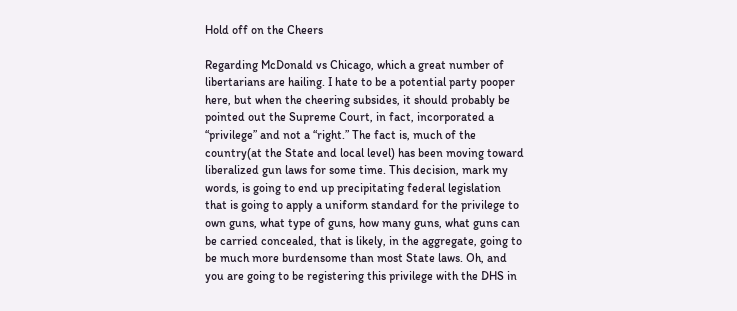Hold off on the Cheers

Regarding McDonald vs Chicago, which a great number of libertarians are hailing. I hate to be a potential party pooper here, but when the cheering subsides, it should probably be pointed out the Supreme Court, in fact, incorporated a “privilege” and not a “right.” The fact is, much of the country(at the State and local level) has been moving toward liberalized gun laws for some time. This decision, mark my words, is going to end up precipitating federal legislation that is going to apply a uniform standard for the privilege to own guns, what type of guns, how many guns, what guns can be carried concealed, that is likely, in the aggregate, going to be much more burdensome than most State laws. Oh, and you are going to be registering this privilege with the DHS in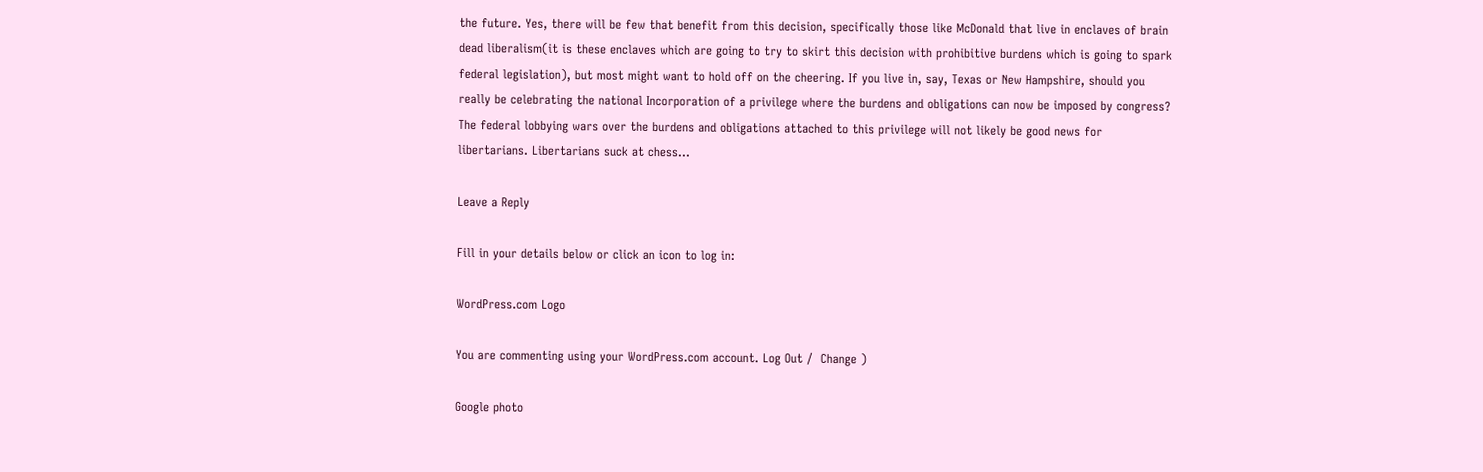the future. Yes, there will be few that benefit from this decision, specifically those like McDonald that live in enclaves of brain dead liberalism(it is these enclaves which are going to try to skirt this decision with prohibitive burdens which is going to spark federal legislation), but most might want to hold off on the cheering. If you live in, say, Texas or New Hampshire, should you really be celebrating the national Incorporation of a privilege where the burdens and obligations can now be imposed by congress? The federal lobbying wars over the burdens and obligations attached to this privilege will not likely be good news for libertarians. Libertarians suck at chess…

Leave a Reply

Fill in your details below or click an icon to log in:

WordPress.com Logo

You are commenting using your WordPress.com account. Log Out /  Change )

Google photo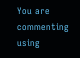You are commenting using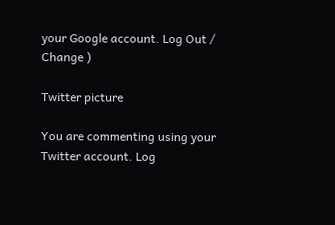your Google account. Log Out /  Change )

Twitter picture

You are commenting using your Twitter account. Log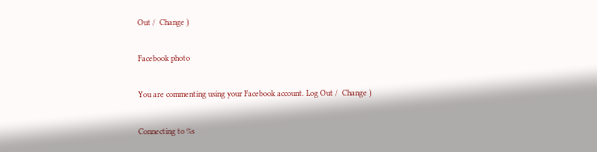Out /  Change )

Facebook photo

You are commenting using your Facebook account. Log Out /  Change )

Connecting to %s